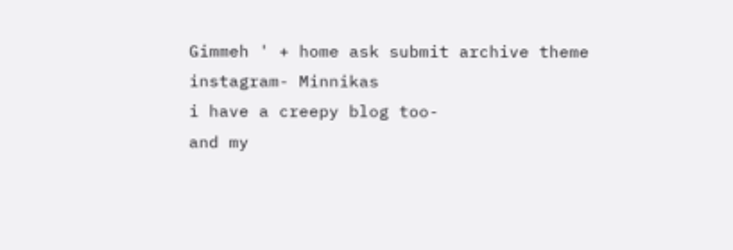Gimmeh ' + home ask submit archive theme
instagram- Minnikas
i have a creepy blog too-
and my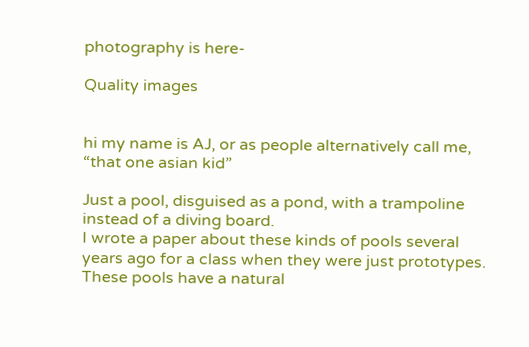photography is here-

Quality images


hi my name is AJ, or as people alternatively call me, “that one asian kid”

Just a pool, disguised as a pond, with a trampoline instead of a diving board.
I wrote a paper about these kinds of pools several years ago for a class when they were just prototypes. These pools have a natural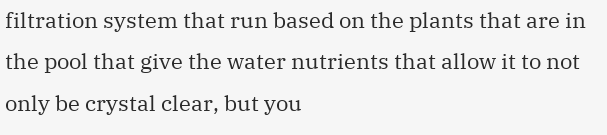filtration system that run based on the plants that are in the pool that give the water nutrients that allow it to not only be crystal clear, but you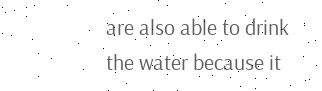are also able to drink the water because it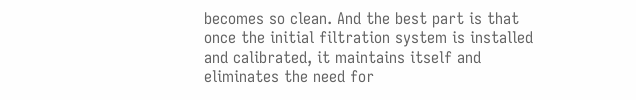becomes so clean. And the best part is that once the initial filtration system is installed and calibrated, it maintains itself and eliminates the need for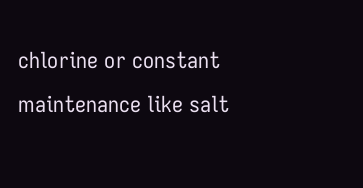chlorine or constant maintenance like salt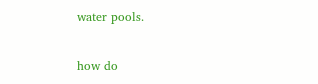water pools.


how do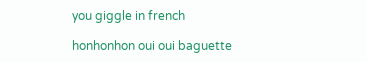you giggle in french

honhonhon oui oui baguette